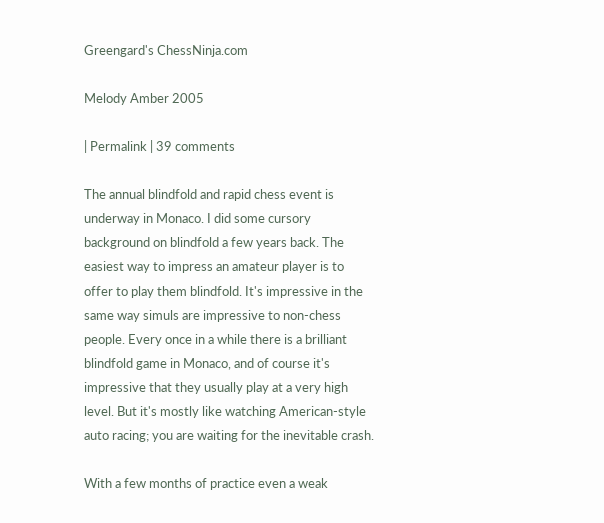Greengard's ChessNinja.com

Melody Amber 2005

| Permalink | 39 comments

The annual blindfold and rapid chess event is underway in Monaco. I did some cursory background on blindfold a few years back. The easiest way to impress an amateur player is to offer to play them blindfold. It's impressive in the same way simuls are impressive to non-chess people. Every once in a while there is a brilliant blindfold game in Monaco, and of course it's impressive that they usually play at a very high level. But it's mostly like watching American-style auto racing; you are waiting for the inevitable crash.

With a few months of practice even a weak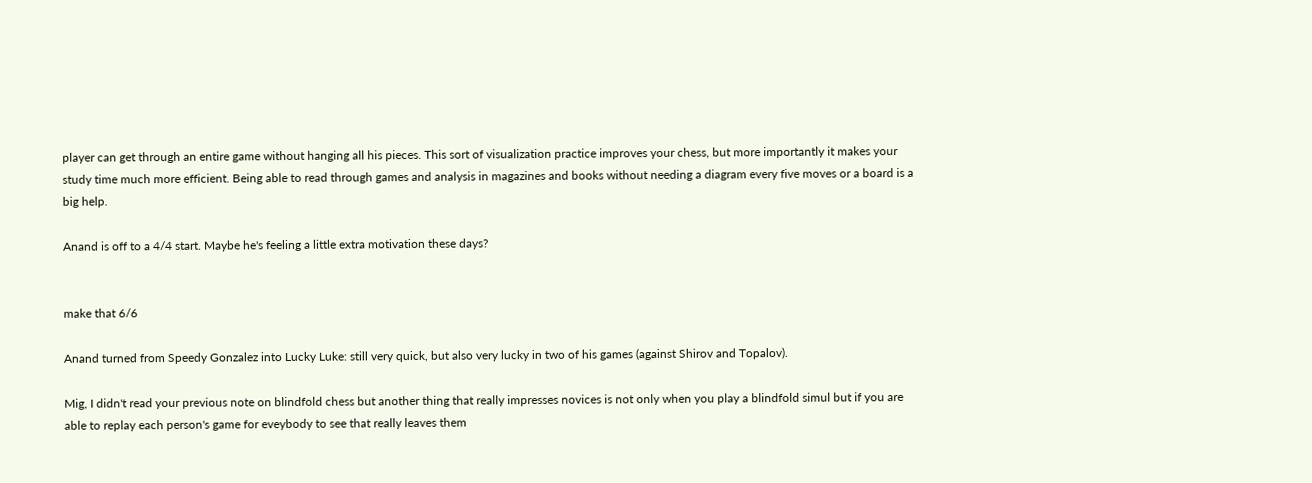player can get through an entire game without hanging all his pieces. This sort of visualization practice improves your chess, but more importantly it makes your study time much more efficient. Being able to read through games and analysis in magazines and books without needing a diagram every five moves or a board is a big help.

Anand is off to a 4/4 start. Maybe he's feeling a little extra motivation these days?


make that 6/6

Anand turned from Speedy Gonzalez into Lucky Luke: still very quick, but also very lucky in two of his games (against Shirov and Topalov).

Mig, I didn't read your previous note on blindfold chess but another thing that really impresses novices is not only when you play a blindfold simul but if you are able to replay each person's game for eveybody to see that really leaves them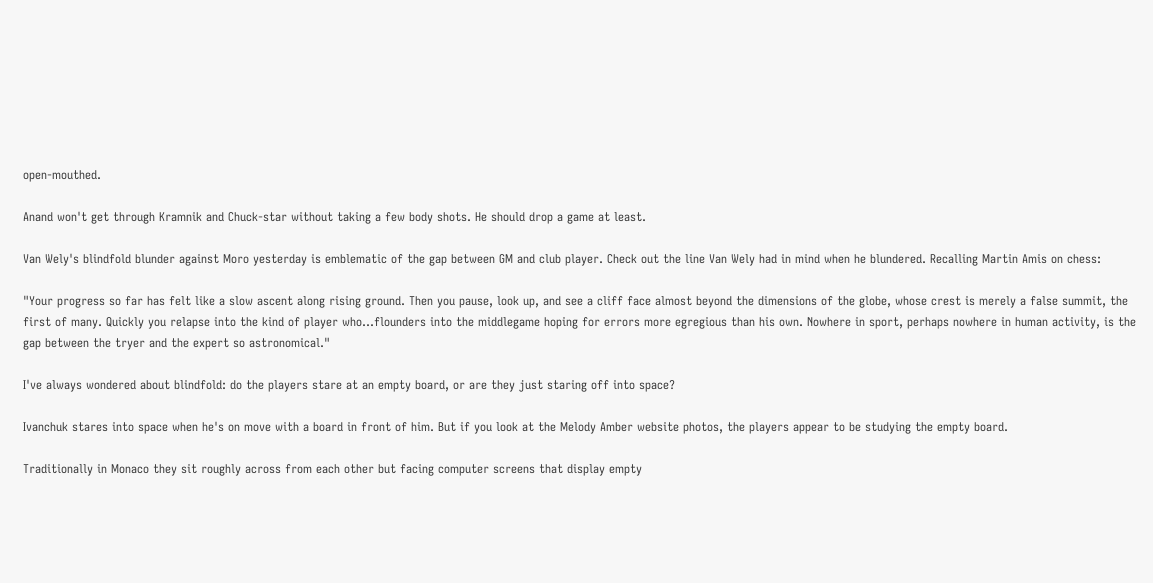open-mouthed.

Anand won't get through Kramnik and Chuck-star without taking a few body shots. He should drop a game at least.

Van Wely's blindfold blunder against Moro yesterday is emblematic of the gap between GM and club player. Check out the line Van Wely had in mind when he blundered. Recalling Martin Amis on chess:

"Your progress so far has felt like a slow ascent along rising ground. Then you pause, look up, and see a cliff face almost beyond the dimensions of the globe, whose crest is merely a false summit, the first of many. Quickly you relapse into the kind of player who...flounders into the middlegame hoping for errors more egregious than his own. Nowhere in sport, perhaps nowhere in human activity, is the gap between the tryer and the expert so astronomical."

I've always wondered about blindfold: do the players stare at an empty board, or are they just staring off into space?

Ivanchuk stares into space when he's on move with a board in front of him. But if you look at the Melody Amber website photos, the players appear to be studying the empty board.

Traditionally in Monaco they sit roughly across from each other but facing computer screens that display empty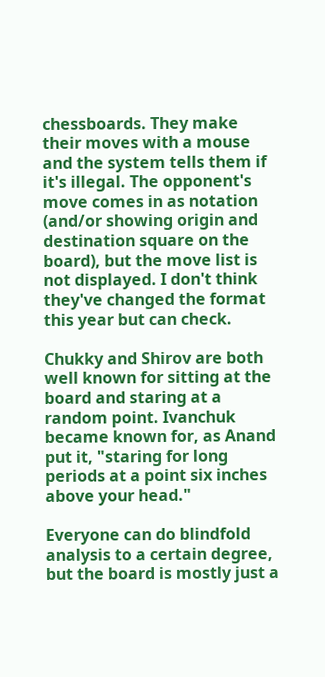chessboards. They make their moves with a mouse and the system tells them if it's illegal. The opponent's move comes in as notation (and/or showing origin and destination square on the board), but the move list is not displayed. I don't think they've changed the format this year but can check.

Chukky and Shirov are both well known for sitting at the board and staring at a random point. Ivanchuk became known for, as Anand put it, "staring for long periods at a point six inches above your head."

Everyone can do blindfold analysis to a certain degree, but the board is mostly just a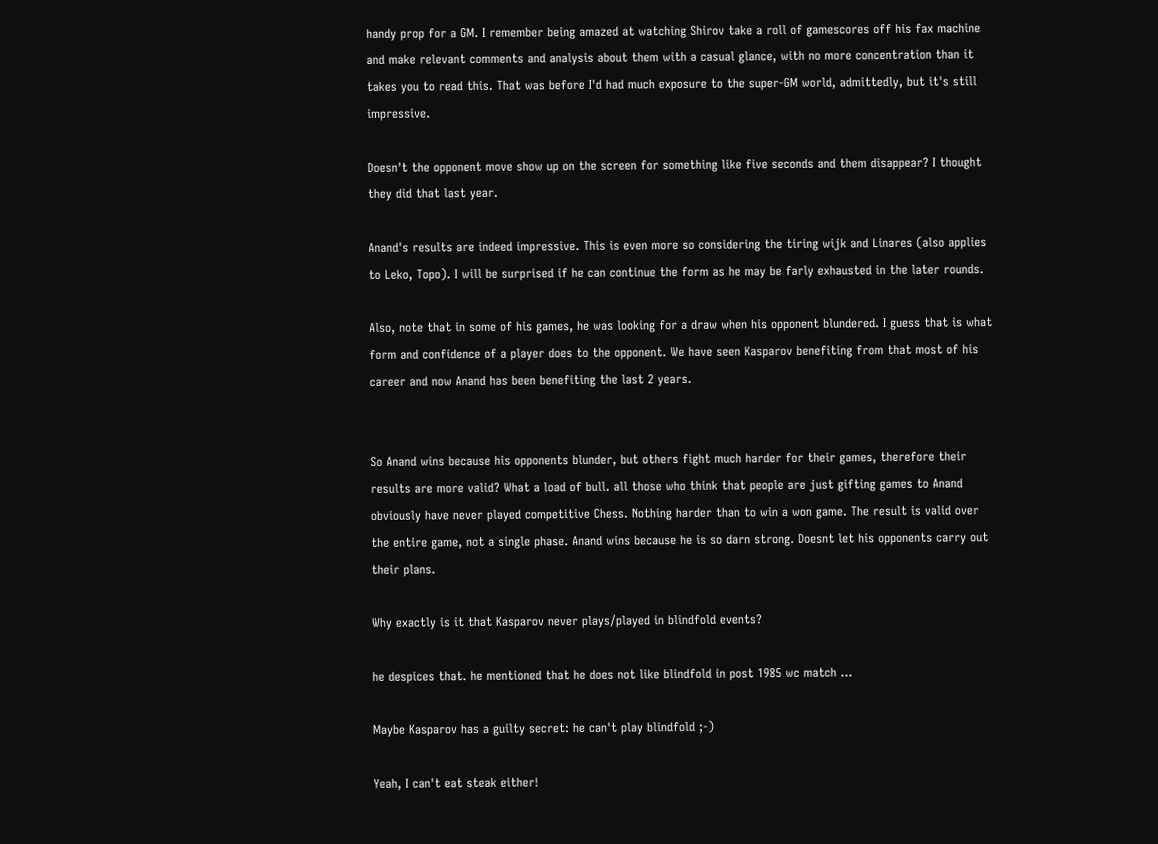handy prop for a GM. I remember being amazed at watching Shirov take a roll of gamescores off his fax machine and make relevant comments and analysis about them with a casual glance, with no more concentration than it takes you to read this. That was before I'd had much exposure to the super-GM world, admittedly, but it's still impressive.

Doesn't the opponent move show up on the screen for something like five seconds and them disappear? I thought they did that last year.

Anand's results are indeed impressive. This is even more so considering the tiring wijk and Linares (also applies to Leko, Topo). I will be surprised if he can continue the form as he may be farly exhausted in the later rounds.

Also, note that in some of his games, he was looking for a draw when his opponent blundered. I guess that is what form and confidence of a player does to the opponent. We have seen Kasparov benefiting from that most of his career and now Anand has been benefiting the last 2 years.


So Anand wins because his opponents blunder, but others fight much harder for their games, therefore their results are more valid? What a load of bull. all those who think that people are just gifting games to Anand obviously have never played competitive Chess. Nothing harder than to win a won game. The result is valid over the entire game, not a single phase. Anand wins because he is so darn strong. Doesnt let his opponents carry out their plans.

Why exactly is it that Kasparov never plays/played in blindfold events?

he despices that. he mentioned that he does not like blindfold in post 1985 wc match ...

Maybe Kasparov has a guilty secret: he can't play blindfold ;-)

Yeah, I can't eat steak either!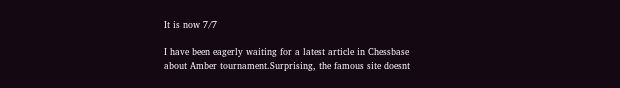It is now 7/7

I have been eagerly waiting for a latest article in Chessbase about Amber tournament.Surprising, the famous site doesnt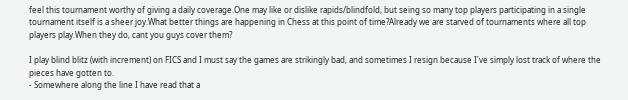feel this tournament worthy of giving a daily coverage.One may like or dislike rapids/blindfold, but seing so many top players participating in a single tournament itself is a sheer joy.What better things are happening in Chess at this point of time?Already we are starved of tournaments where all top players play.When they do, cant you guys cover them?

I play blind blitz (with increment) on FICS and I must say the games are strikingly bad, and sometimes I resign because I've simply lost track of where the pieces have gotten to.
- Somewhere along the line I have read that a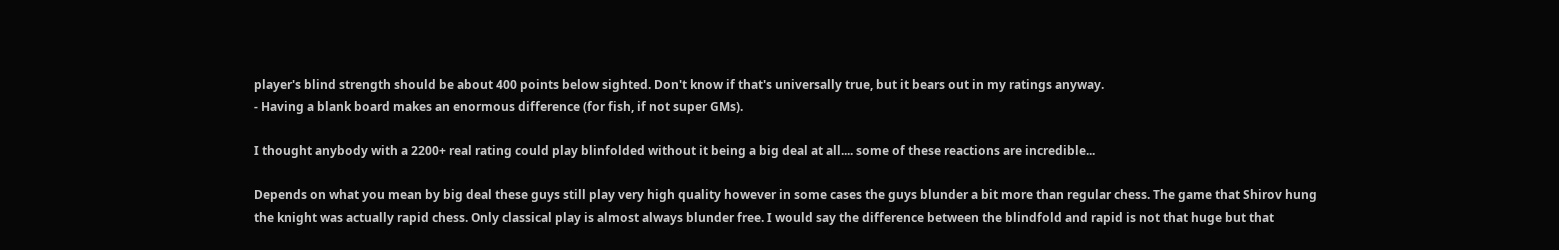player's blind strength should be about 400 points below sighted. Don't know if that's universally true, but it bears out in my ratings anyway.
- Having a blank board makes an enormous difference (for fish, if not super GMs).

I thought anybody with a 2200+ real rating could play blinfolded without it being a big deal at all.... some of these reactions are incredible...

Depends on what you mean by big deal these guys still play very high quality however in some cases the guys blunder a bit more than regular chess. The game that Shirov hung the knight was actually rapid chess. Only classical play is almost always blunder free. I would say the difference between the blindfold and rapid is not that huge but that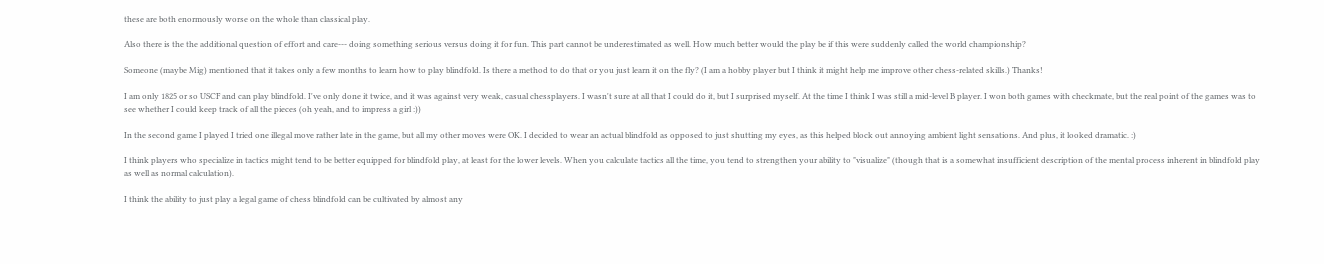these are both enormously worse on the whole than classical play.

Also there is the the additional question of effort and care--- doing something serious versus doing it for fun. This part cannot be underestimated as well. How much better would the play be if this were suddenly called the world championship?

Someone (maybe Mig) mentioned that it takes only a few months to learn how to play blindfold. Is there a method to do that or you just learn it on the fly? (I am a hobby player but I think it might help me improve other chess-related skills.) Thanks!

I am only 1825 or so USCF and can play blindfold. I've only done it twice, and it was against very weak, casual chessplayers. I wasn't sure at all that I could do it, but I surprised myself. At the time I think I was still a mid-level B player. I won both games with checkmate, but the real point of the games was to see whether I could keep track of all the pieces (oh yeah, and to impress a girl :))

In the second game I played I tried one illegal move rather late in the game, but all my other moves were OK. I decided to wear an actual blindfold as opposed to just shutting my eyes, as this helped block out annoying ambient light sensations. And plus, it looked dramatic. :)

I think players who specialize in tactics might tend to be better equipped for blindfold play, at least for the lower levels. When you calculate tactics all the time, you tend to strengthen your ability to "visualize" (though that is a somewhat insufficient description of the mental process inherent in blindfold play as well as normal calculation).

I think the ability to just play a legal game of chess blindfold can be cultivated by almost any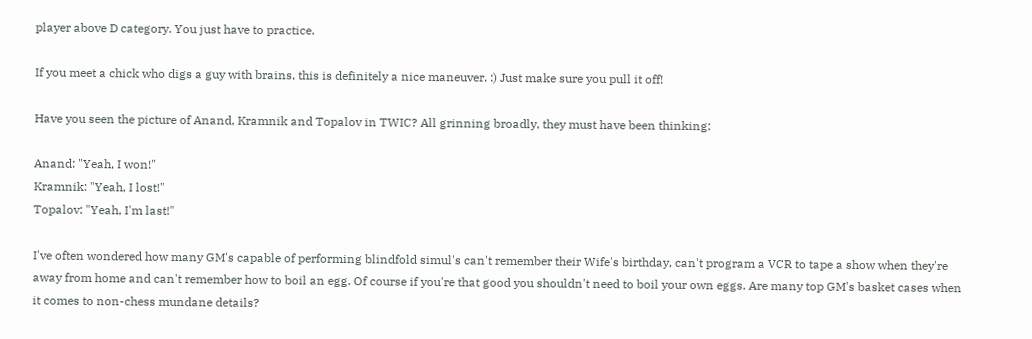player above D category. You just have to practice.

If you meet a chick who digs a guy with brains, this is definitely a nice maneuver. :) Just make sure you pull it off!

Have you seen the picture of Anand, Kramnik and Topalov in TWIC? All grinning broadly, they must have been thinking:

Anand: "Yeah, I won!"
Kramnik: "Yeah, I lost!"
Topalov: "Yeah, I'm last!"

I've often wondered how many GM's capable of performing blindfold simul's can't remember their Wife's birthday, can't program a VCR to tape a show when they're away from home and can't remember how to boil an egg. Of course if you're that good you shouldn't need to boil your own eggs. Are many top GM's basket cases when it comes to non-chess mundane details?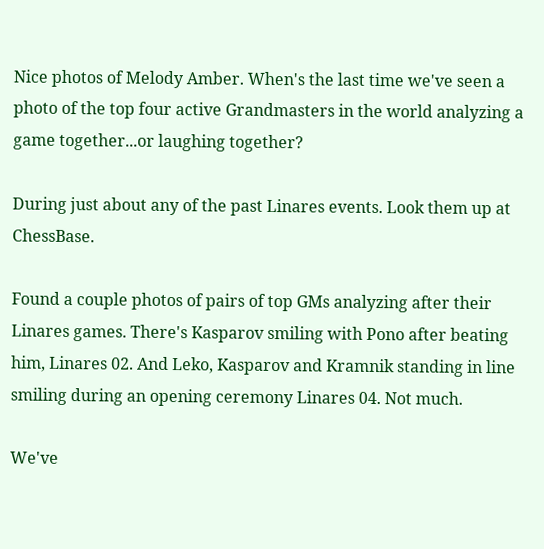Nice photos of Melody Amber. When's the last time we've seen a photo of the top four active Grandmasters in the world analyzing a game together...or laughing together?

During just about any of the past Linares events. Look them up at ChessBase.

Found a couple photos of pairs of top GMs analyzing after their Linares games. There's Kasparov smiling with Pono after beating him, Linares 02. And Leko, Kasparov and Kramnik standing in line smiling during an opening ceremony Linares 04. Not much.

We've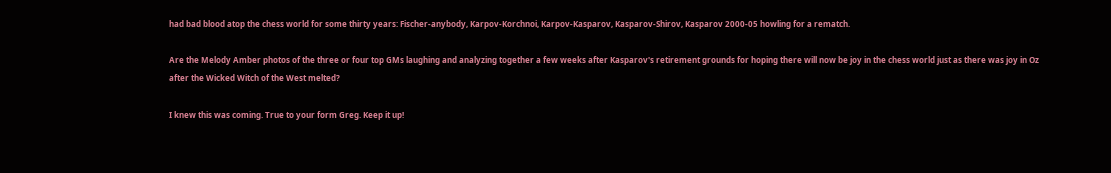had bad blood atop the chess world for some thirty years: Fischer-anybody, Karpov-Korchnoi, Karpov-Kasparov, Kasparov-Shirov, Kasparov 2000-05 howling for a rematch.

Are the Melody Amber photos of the three or four top GMs laughing and analyzing together a few weeks after Kasparov's retirement grounds for hoping there will now be joy in the chess world just as there was joy in Oz after the Wicked Witch of the West melted?

I knew this was coming. True to your form Greg. Keep it up!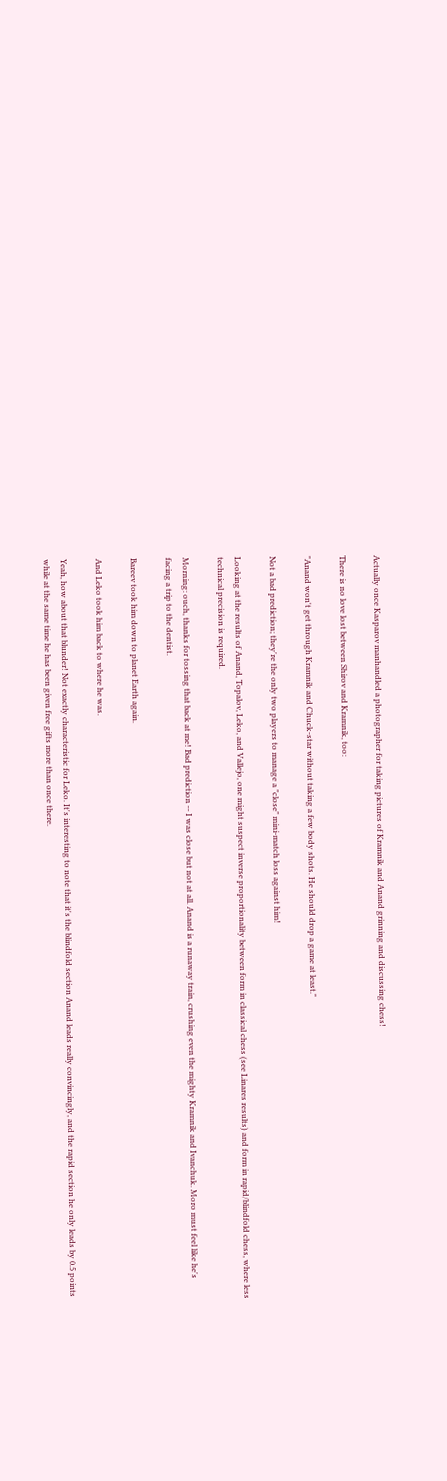Actually once Kasparov manhandled a photographer for taking pictures of Kramnik and Anand grinning and discussing chess!

There is no love lost between Shirov and Kramnik, too:

"Anand won't get through Kramnik and Chuck-star without taking a few body shots. He should drop a game at least."

Not a bad prediction; they're the only two players to manage a "close" mini-match loss against him!

Looking at the results of Anand, Topalov, Leko, and Vallejo, one might suspect inverse proportionality between form in classical chess (see Linares results) and form in rapid/blindfold chess, where less technical precision is required.

Morning: ouch, thanks for tossing that back at me! Bad prediction -- I was close but not at all. Anand is a runaway train, crushing even the mighty Kramnik and Ivanchuk. Moro must feel like he's facing a trip to the dentist.

Bareev took him down to planet Earth again.

And Leko took him back to where he was.

Yeah, how about that blunder! Not exactly characteristic for Leko. It's interesting to note that it's the blindfold section Anand leads really convincingly, and the rapid section he only leads by 0.5 points while at the same time he has been given free gifts more than once there.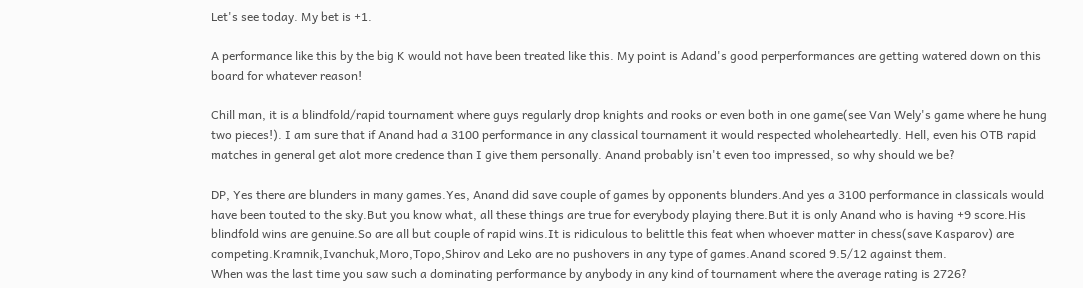Let's see today. My bet is +1.

A performance like this by the big K would not have been treated like this. My point is Adand's good perperformances are getting watered down on this board for whatever reason!

Chill man, it is a blindfold/rapid tournament where guys regularly drop knights and rooks or even both in one game(see Van Wely's game where he hung two pieces!). I am sure that if Anand had a 3100 performance in any classical tournament it would respected wholeheartedly. Hell, even his OTB rapid matches in general get alot more credence than I give them personally. Anand probably isn't even too impressed, so why should we be?

DP, Yes there are blunders in many games.Yes, Anand did save couple of games by opponents blunders.And yes a 3100 performance in classicals would have been touted to the sky.But you know what, all these things are true for everybody playing there.But it is only Anand who is having +9 score.His blindfold wins are genuine.So are all but couple of rapid wins.It is ridiculous to belittle this feat when whoever matter in chess(save Kasparov) are competing.Kramnik,Ivanchuk,Moro,Topo,Shirov and Leko are no pushovers in any type of games.Anand scored 9.5/12 against them.
When was the last time you saw such a dominating performance by anybody in any kind of tournament where the average rating is 2726?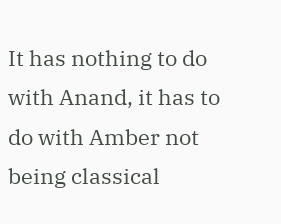It has nothing to do with Anand, it has to do with Amber not being classical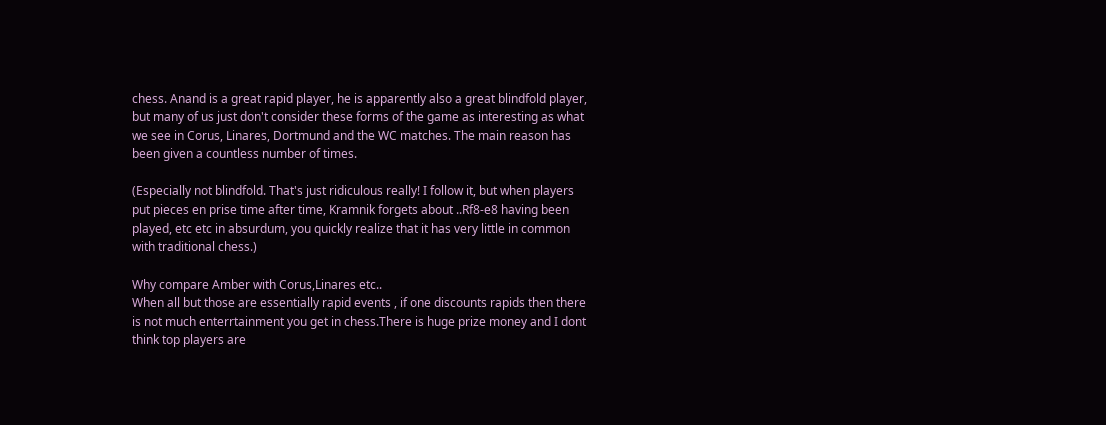chess. Anand is a great rapid player, he is apparently also a great blindfold player, but many of us just don't consider these forms of the game as interesting as what we see in Corus, Linares, Dortmund and the WC matches. The main reason has been given a countless number of times.

(Especially not blindfold. That's just ridiculous really! I follow it, but when players put pieces en prise time after time, Kramnik forgets about ..Rf8-e8 having been played, etc etc in absurdum, you quickly realize that it has very little in common with traditional chess.)

Why compare Amber with Corus,Linares etc..
When all but those are essentially rapid events , if one discounts rapids then there is not much enterrtainment you get in chess.There is huge prize money and I dont think top players are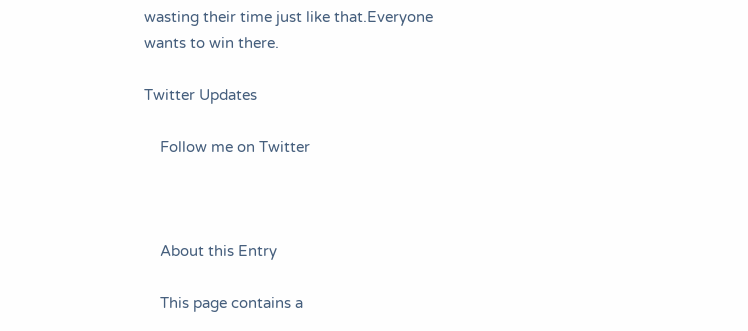wasting their time just like that.Everyone wants to win there.

Twitter Updates

    Follow me on Twitter



    About this Entry

    This page contains a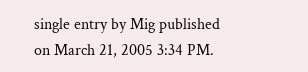single entry by Mig published on March 21, 2005 3:34 PM.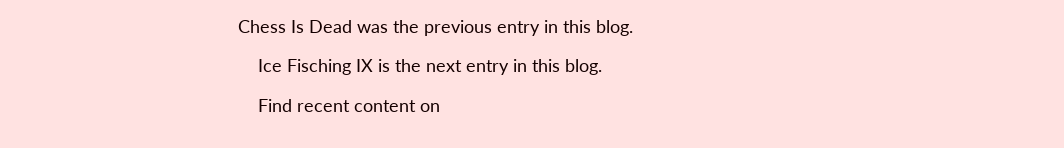Chess Is Dead was the previous entry in this blog.

    Ice Fisching IX is the next entry in this blog.

    Find recent content on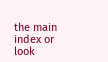the main index or look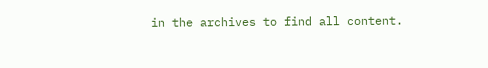in the archives to find all content.